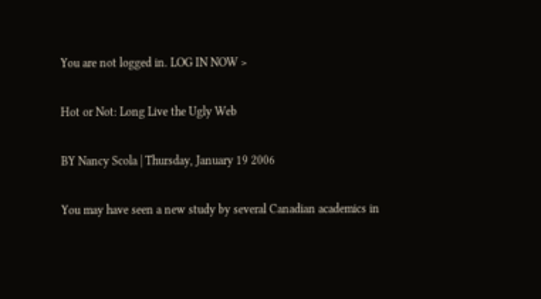You are not logged in. LOG IN NOW >

Hot or Not: Long Live the Ugly Web

BY Nancy Scola | Thursday, January 19 2006

You may have seen a new study by several Canadian academics in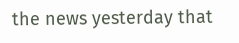the news yesterday that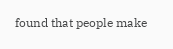found that people make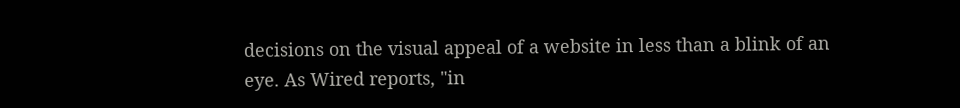decisions on the visual appeal of a website in less than a blink of an eye. As Wired reports, "in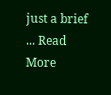just a brief ... Read More